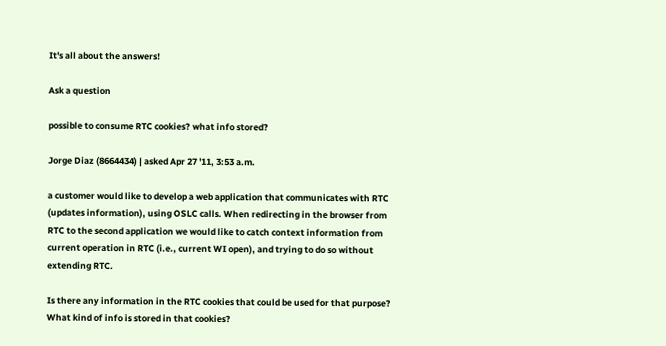It's all about the answers!

Ask a question

possible to consume RTC cookies? what info stored?

Jorge Diaz (8664434) | asked Apr 27 '11, 3:53 a.m.

a customer would like to develop a web application that communicates with RTC (updates information), using OSLC calls. When redirecting in the browser from RTC to the second application we would like to catch context information from current operation in RTC (i.e., current WI open), and trying to do so without extending RTC.

Is there any information in the RTC cookies that could be used for that purpose? What kind of info is stored in that cookies?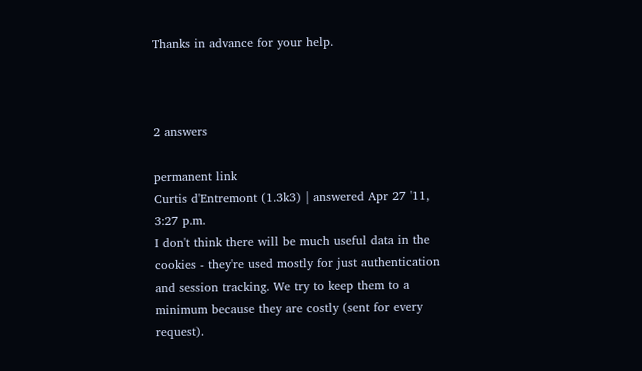Thanks in advance for your help.



2 answers

permanent link
Curtis d'Entremont (1.3k3) | answered Apr 27 '11, 3:27 p.m.
I don't think there will be much useful data in the cookies - they're used mostly for just authentication and session tracking. We try to keep them to a minimum because they are costly (sent for every request).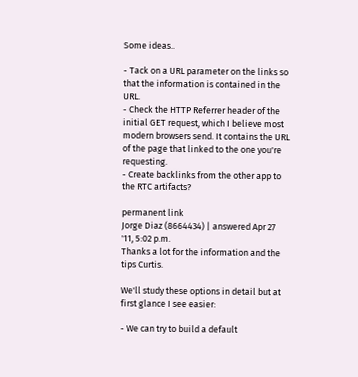Some ideas..

- Tack on a URL parameter on the links so that the information is contained in the URL.
- Check the HTTP Referrer header of the initial GET request, which I believe most modern browsers send. It contains the URL of the page that linked to the one you're requesting.
- Create backlinks from the other app to the RTC artifacts?

permanent link
Jorge Diaz (8664434) | answered Apr 27 '11, 5:02 p.m.
Thanks a lot for the information and the tips Curtis.

We'll study these options in detail but at first glance I see easier:

- We can try to build a default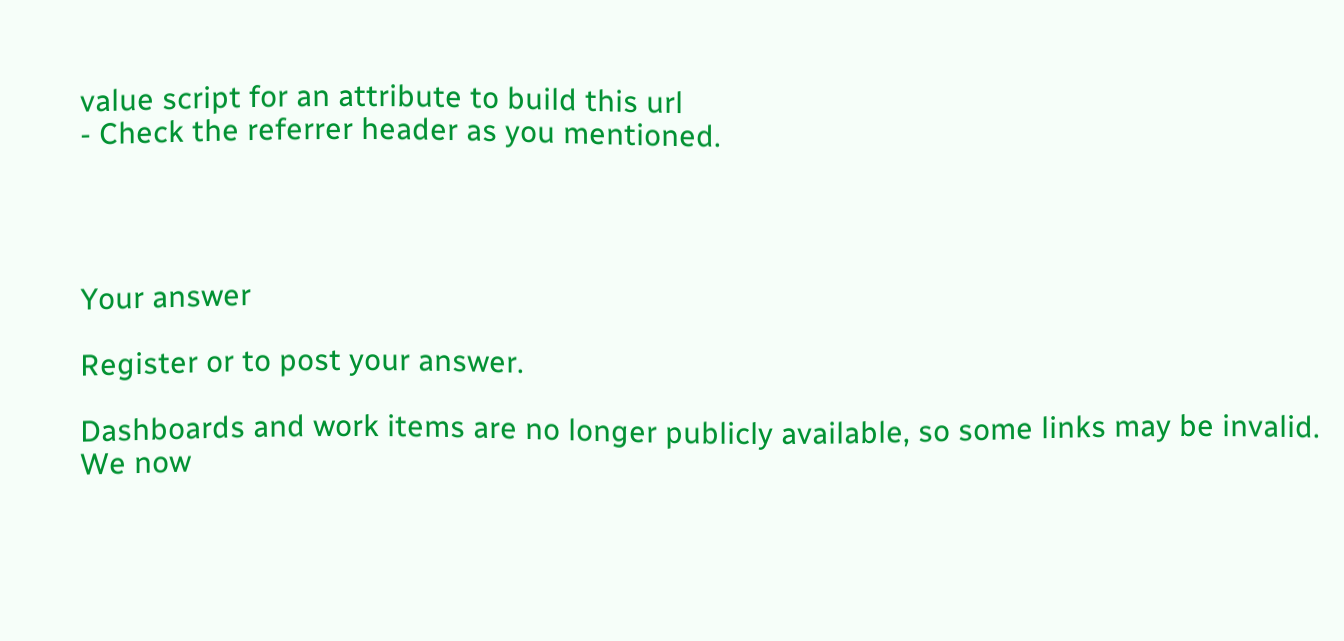value script for an attribute to build this url
- Check the referrer header as you mentioned.




Your answer

Register or to post your answer.

Dashboards and work items are no longer publicly available, so some links may be invalid. We now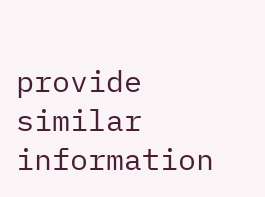provide similar information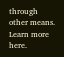through other means. Learn more here.